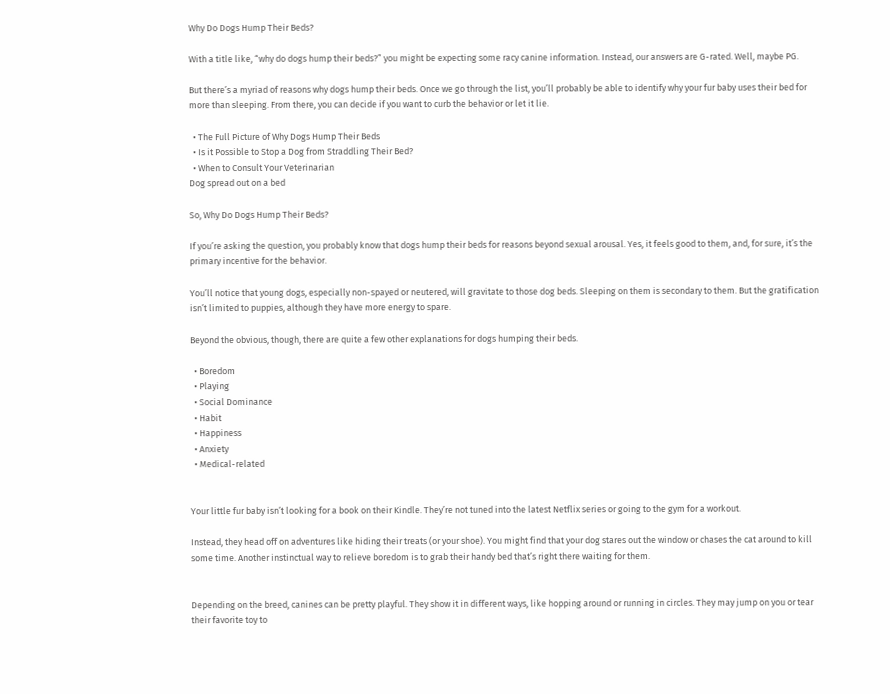Why Do Dogs Hump Their Beds?

With a title like, “why do dogs hump their beds?” you might be expecting some racy canine information. Instead, our answers are G-rated. Well, maybe PG.

But there’s a myriad of reasons why dogs hump their beds. Once we go through the list, you’ll probably be able to identify why your fur baby uses their bed for more than sleeping. From there, you can decide if you want to curb the behavior or let it lie.

  • The Full Picture of Why Dogs Hump Their Beds
  • Is it Possible to Stop a Dog from Straddling Their Bed?
  • When to Consult Your Veterinarian
Dog spread out on a bed

So, Why Do Dogs Hump Their Beds?

If you’re asking the question, you probably know that dogs hump their beds for reasons beyond sexual arousal. Yes, it feels good to them, and, for sure, it’s the primary incentive for the behavior.

You’ll notice that young dogs, especially non-spayed or neutered, will gravitate to those dog beds. Sleeping on them is secondary to them. But the gratification isn’t limited to puppies, although they have more energy to spare.

Beyond the obvious, though, there are quite a few other explanations for dogs humping their beds.

  • Boredom
  • Playing
  • Social Dominance
  • Habit
  • Happiness
  • Anxiety
  • Medical-related


Your little fur baby isn’t looking for a book on their Kindle. They’re not tuned into the latest Netflix series or going to the gym for a workout.

Instead, they head off on adventures like hiding their treats (or your shoe). You might find that your dog stares out the window or chases the cat around to kill some time. Another instinctual way to relieve boredom is to grab their handy bed that’s right there waiting for them.


Depending on the breed, canines can be pretty playful. They show it in different ways, like hopping around or running in circles. They may jump on you or tear their favorite toy to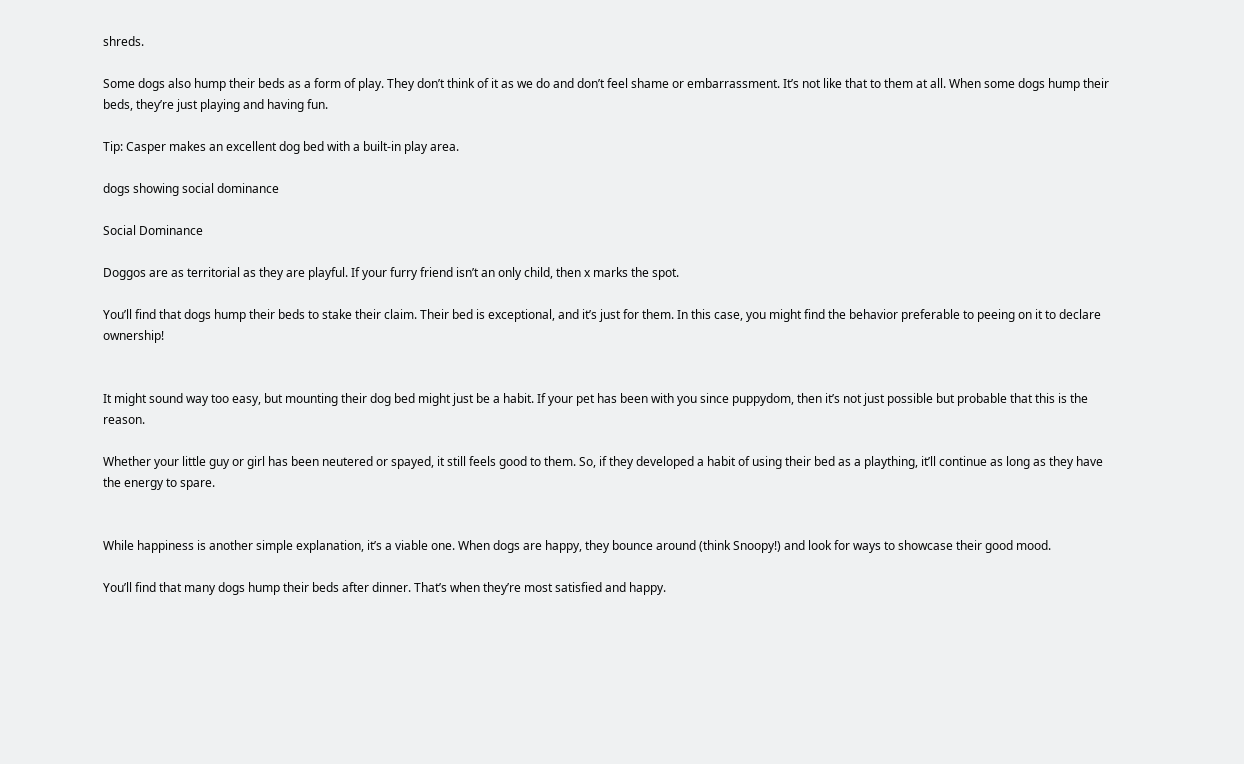shreds.

Some dogs also hump their beds as a form of play. They don’t think of it as we do and don’t feel shame or embarrassment. It’s not like that to them at all. When some dogs hump their beds, they’re just playing and having fun.

Tip: Casper makes an excellent dog bed with a built-in play area.

dogs showing social dominance

Social Dominance

Doggos are as territorial as they are playful. If your furry friend isn’t an only child, then x marks the spot.

You’ll find that dogs hump their beds to stake their claim. Their bed is exceptional, and it’s just for them. In this case, you might find the behavior preferable to peeing on it to declare ownership!


It might sound way too easy, but mounting their dog bed might just be a habit. If your pet has been with you since puppydom, then it’s not just possible but probable that this is the reason.

Whether your little guy or girl has been neutered or spayed, it still feels good to them. So, if they developed a habit of using their bed as a plaything, it’ll continue as long as they have the energy to spare.


While happiness is another simple explanation, it’s a viable one. When dogs are happy, they bounce around (think Snoopy!) and look for ways to showcase their good mood.

You’ll find that many dogs hump their beds after dinner. That’s when they’re most satisfied and happy.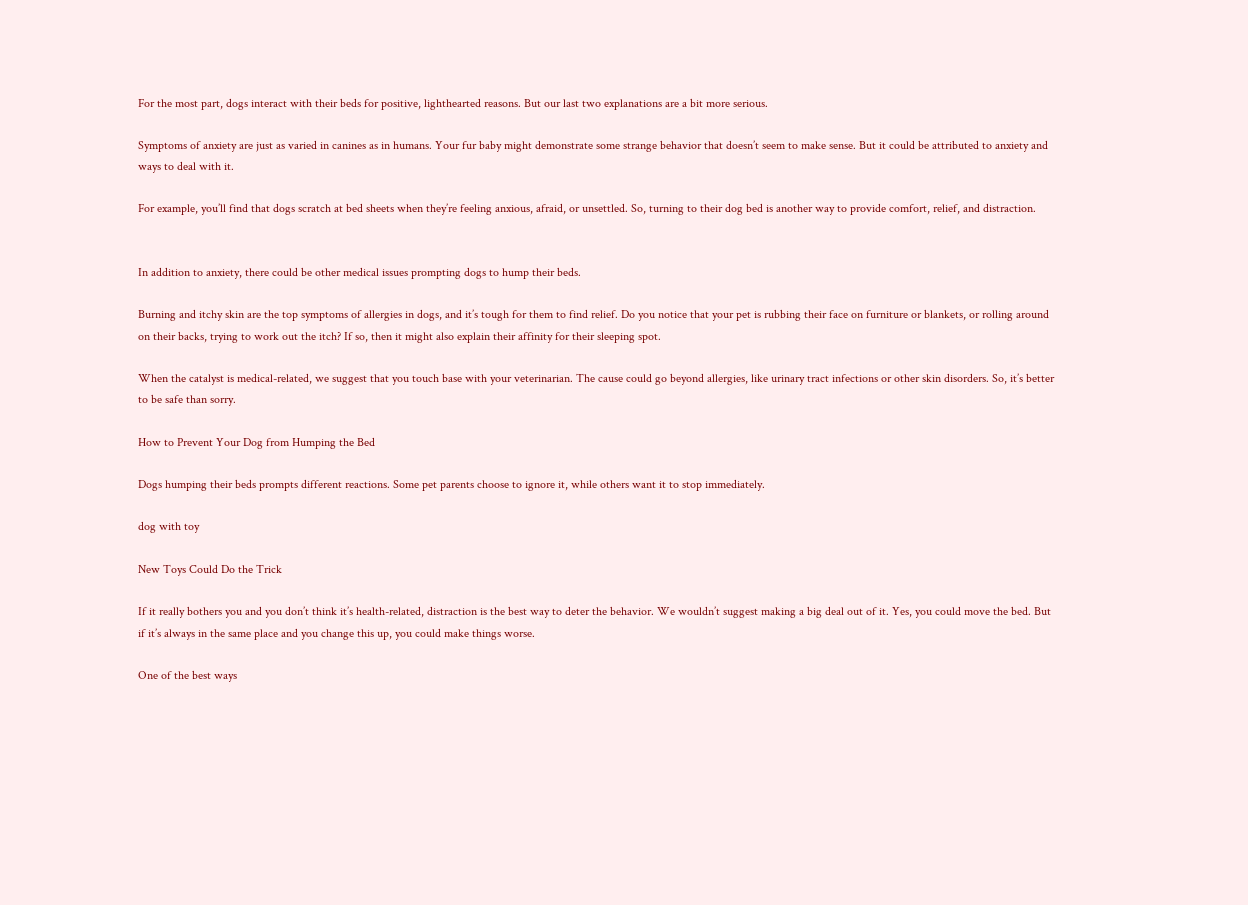For the most part, dogs interact with their beds for positive, lighthearted reasons. But our last two explanations are a bit more serious.

Symptoms of anxiety are just as varied in canines as in humans. Your fur baby might demonstrate some strange behavior that doesn’t seem to make sense. But it could be attributed to anxiety and ways to deal with it.

For example, you’ll find that dogs scratch at bed sheets when they’re feeling anxious, afraid, or unsettled. So, turning to their dog bed is another way to provide comfort, relief, and distraction.


In addition to anxiety, there could be other medical issues prompting dogs to hump their beds.

Burning and itchy skin are the top symptoms of allergies in dogs, and it’s tough for them to find relief. Do you notice that your pet is rubbing their face on furniture or blankets, or rolling around on their backs, trying to work out the itch? If so, then it might also explain their affinity for their sleeping spot.

When the catalyst is medical-related, we suggest that you touch base with your veterinarian. The cause could go beyond allergies, like urinary tract infections or other skin disorders. So, it’s better to be safe than sorry.

How to Prevent Your Dog from Humping the Bed

Dogs humping their beds prompts different reactions. Some pet parents choose to ignore it, while others want it to stop immediately.

dog with toy

New Toys Could Do the Trick

If it really bothers you and you don’t think it’s health-related, distraction is the best way to deter the behavior. We wouldn’t suggest making a big deal out of it. Yes, you could move the bed. But if it’s always in the same place and you change this up, you could make things worse.

One of the best ways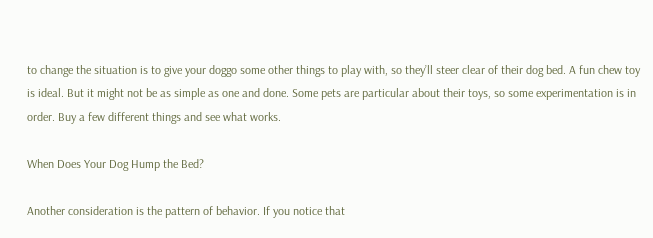to change the situation is to give your doggo some other things to play with, so they’ll steer clear of their dog bed. A fun chew toy is ideal. But it might not be as simple as one and done. Some pets are particular about their toys, so some experimentation is in order. Buy a few different things and see what works.

When Does Your Dog Hump the Bed?

Another consideration is the pattern of behavior. If you notice that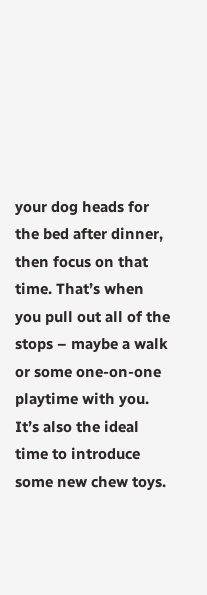your dog heads for the bed after dinner, then focus on that time. That’s when you pull out all of the stops – maybe a walk or some one-on-one playtime with you. It’s also the ideal time to introduce some new chew toys.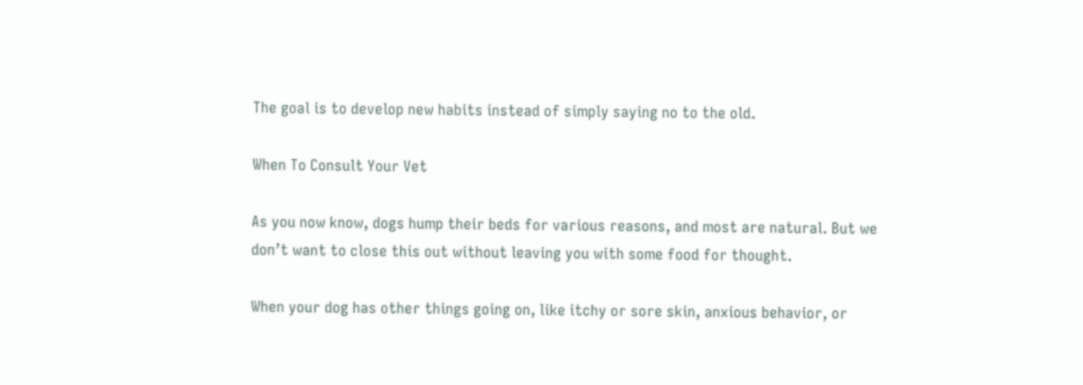The goal is to develop new habits instead of simply saying no to the old.

When To Consult Your Vet

As you now know, dogs hump their beds for various reasons, and most are natural. But we don’t want to close this out without leaving you with some food for thought.

When your dog has other things going on, like itchy or sore skin, anxious behavior, or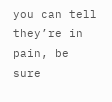you can tell they’re in pain, be sure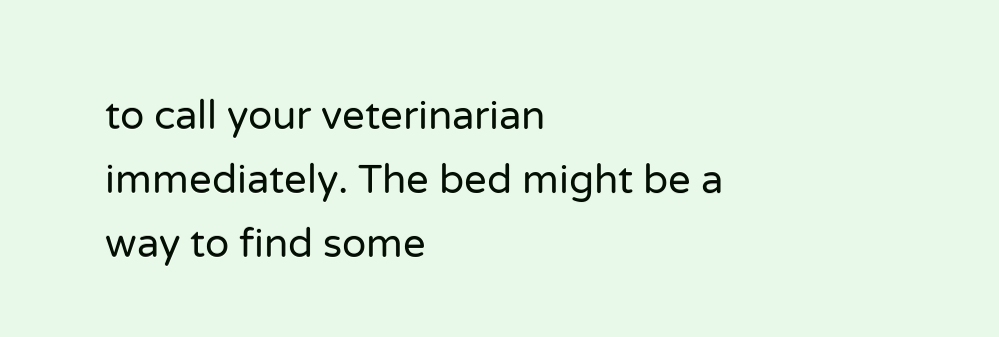to call your veterinarian immediately. The bed might be a way to find some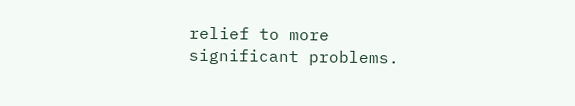relief to more significant problems.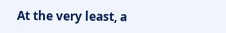At the very least, a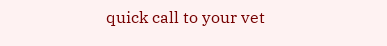quick call to your vet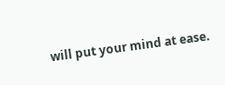will put your mind at ease.